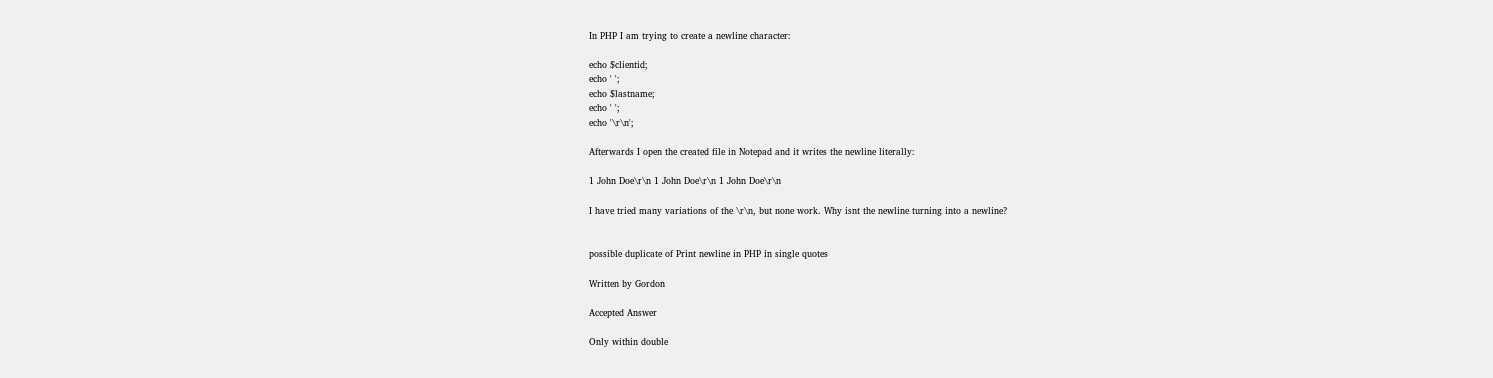In PHP I am trying to create a newline character:

echo $clientid;
echo ' ';
echo $lastname;
echo ' ';
echo '\r\n';

Afterwards I open the created file in Notepad and it writes the newline literally:

1 John Doe\r\n 1 John Doe\r\n 1 John Doe\r\n

I have tried many variations of the \r\n, but none work. Why isnt the newline turning into a newline?


possible duplicate of Print newline in PHP in single quotes

Written by Gordon

Accepted Answer

Only within double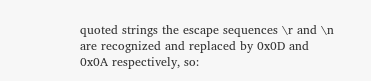quoted strings the escape sequences \r and \n are recognized and replaced by 0x0D and 0x0A respectively, so: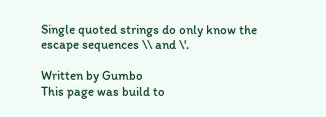Single quoted strings do only know the escape sequences \\ and \'.

Written by Gumbo
This page was build to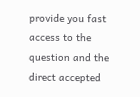provide you fast access to the question and the direct accepted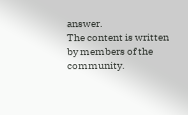answer.
The content is written by members of the community.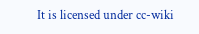It is licensed under cc-wiki